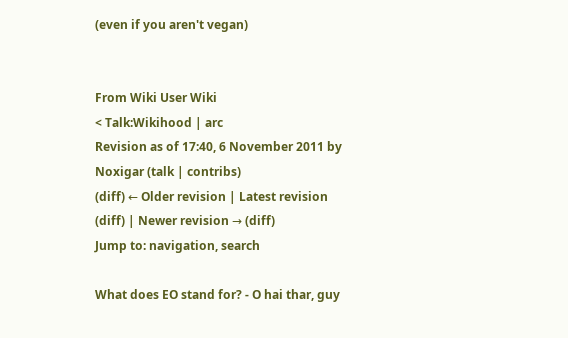(even if you aren't vegan)


From Wiki User Wiki
< Talk:Wikihood | arc
Revision as of 17:40, 6 November 2011 by Noxigar (talk | contribs)
(diff) ← Older revision | Latest revision (diff) | Newer revision → (diff)
Jump to: navigation, search

What does EO stand for? - O hai thar, guy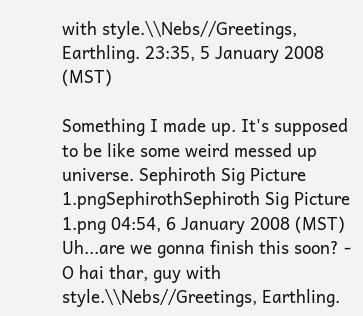with style.\\Nebs//Greetings, Earthling. 23:35, 5 January 2008 (MST)

Something I made up. It's supposed to be like some weird messed up universe. Sephiroth Sig Picture 1.pngSephirothSephiroth Sig Picture 1.png 04:54, 6 January 2008 (MST)
Uh...are we gonna finish this soon? - O hai thar, guy with style.\\Nebs//Greetings, Earthling.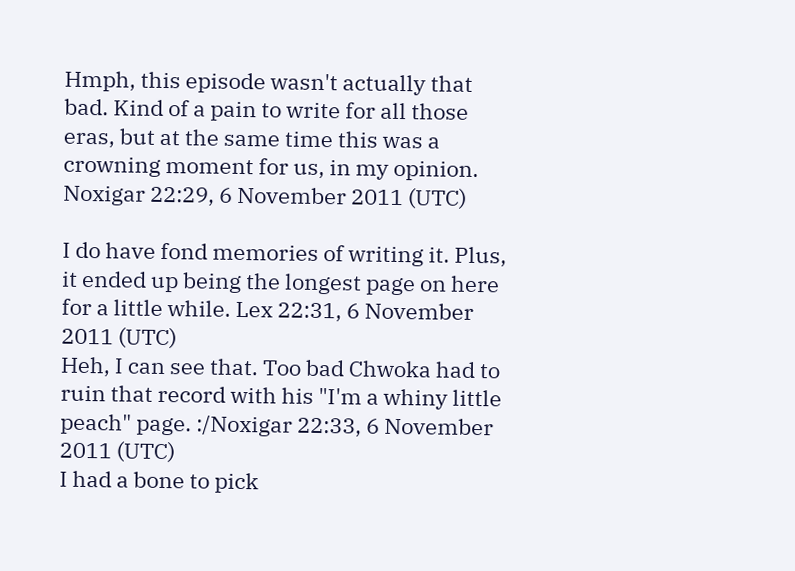Hmph, this episode wasn't actually that bad. Kind of a pain to write for all those eras, but at the same time this was a crowning moment for us, in my opinion. Noxigar 22:29, 6 November 2011 (UTC)

I do have fond memories of writing it. Plus, it ended up being the longest page on here for a little while. Lex 22:31, 6 November 2011 (UTC)
Heh, I can see that. Too bad Chwoka had to ruin that record with his "I'm a whiny little peach" page. :/Noxigar 22:33, 6 November 2011 (UTC)
I had a bone to pick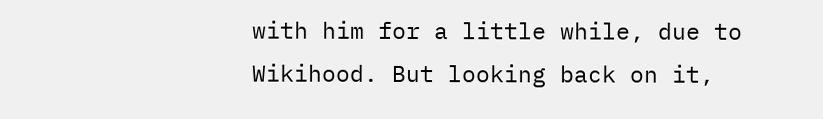with him for a little while, due to Wikihood. But looking back on it,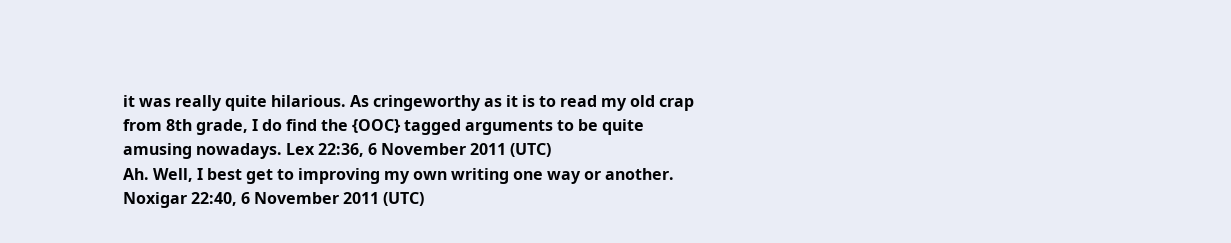it was really quite hilarious. As cringeworthy as it is to read my old crap from 8th grade, I do find the {OOC} tagged arguments to be quite amusing nowadays. Lex 22:36, 6 November 2011 (UTC)
Ah. Well, I best get to improving my own writing one way or another. Noxigar 22:40, 6 November 2011 (UTC)